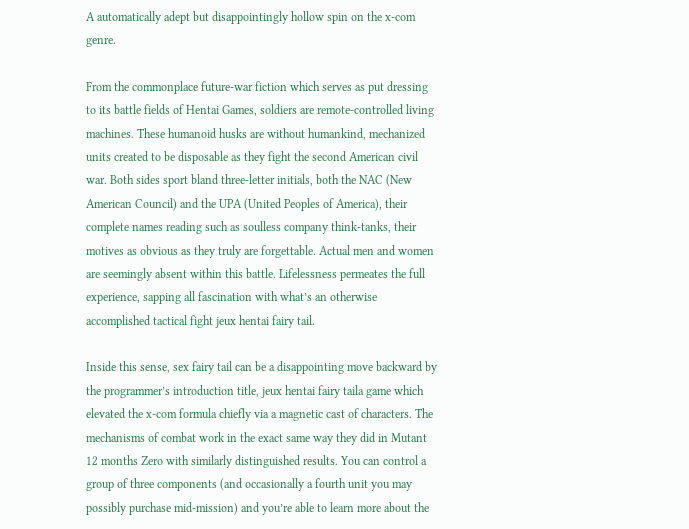A automatically adept but disappointingly hollow spin on the x-com genre.

From the commonplace future-war fiction which serves as put dressing to its battle fields of Hentai Games, soldiers are remote-controlled living machines. These humanoid husks are without humankind, mechanized units created to be disposable as they fight the second American civil war. Both sides sport bland three-letter initials, both the NAC (New American Council) and the UPA (United Peoples of America), their complete names reading such as soulless company think-tanks, their motives as obvious as they truly are forgettable. Actual men and women are seemingly absent within this battle. Lifelessness permeates the full experience, sapping all fascination with what’s an otherwise accomplished tactical fight jeux hentai fairy tail.

Inside this sense, sex fairy tail can be a disappointing move backward by the programmer’s introduction title, jeux hentai fairy taila game which elevated the x-com formula chiefly via a magnetic cast of characters. The mechanisms of combat work in the exact same way they did in Mutant 12 months Zero with similarly distinguished results. You can control a group of three components (and occasionally a fourth unit you may possibly purchase mid-mission) and you’re able to learn more about the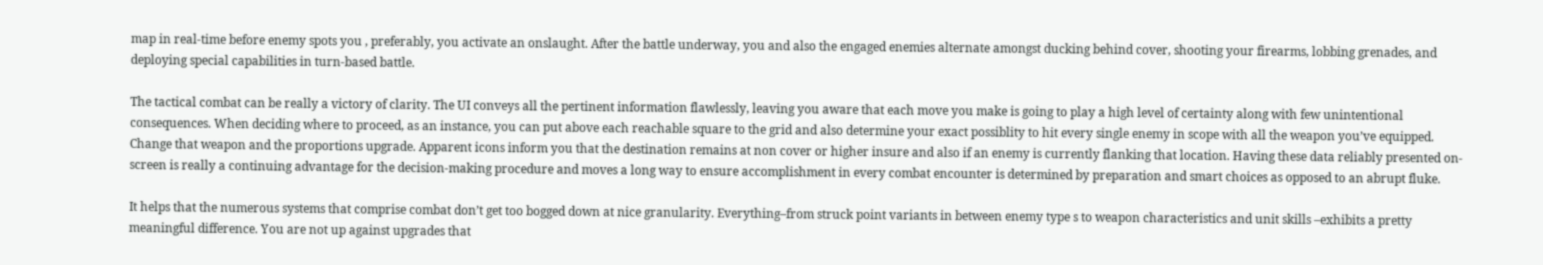map in real-time before enemy spots you , preferably, you activate an onslaught. After the battle underway, you and also the engaged enemies alternate amongst ducking behind cover, shooting your firearms, lobbing grenades, and deploying special capabilities in turn-based battle.

The tactical combat can be really a victory of clarity. The UI conveys all the pertinent information flawlessly, leaving you aware that each move you make is going to play a high level of certainty along with few unintentional consequences. When deciding where to proceed, as an instance, you can put above each reachable square to the grid and also determine your exact possiblity to hit every single enemy in scope with all the weapon you’ve equipped. Change that weapon and the proportions upgrade. Apparent icons inform you that the destination remains at non cover or higher insure and also if an enemy is currently flanking that location. Having these data reliably presented on-screen is really a continuing advantage for the decision-making procedure and moves a long way to ensure accomplishment in every combat encounter is determined by preparation and smart choices as opposed to an abrupt fluke.

It helps that the numerous systems that comprise combat don’t get too bogged down at nice granularity. Everything–from struck point variants in between enemy type s to weapon characteristics and unit skills –exhibits a pretty meaningful difference. You are not up against upgrades that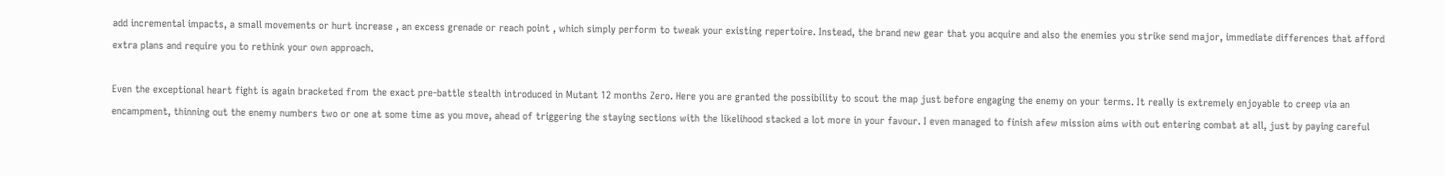add incremental impacts, a small movements or hurt increase , an excess grenade or reach point , which simply perform to tweak your existing repertoire. Instead, the brand new gear that you acquire and also the enemies you strike send major, immediate differences that afford extra plans and require you to rethink your own approach.

Even the exceptional heart fight is again bracketed from the exact pre-battle stealth introduced in Mutant 12 months Zero. Here you are granted the possibility to scout the map just before engaging the enemy on your terms. It really is extremely enjoyable to creep via an encampment, thinning out the enemy numbers two or one at some time as you move, ahead of triggering the staying sections with the likelihood stacked a lot more in your favour. I even managed to finish afew mission aims with out entering combat at all, just by paying careful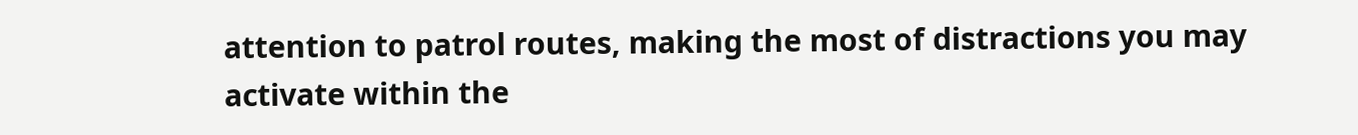attention to patrol routes, making the most of distractions you may activate within the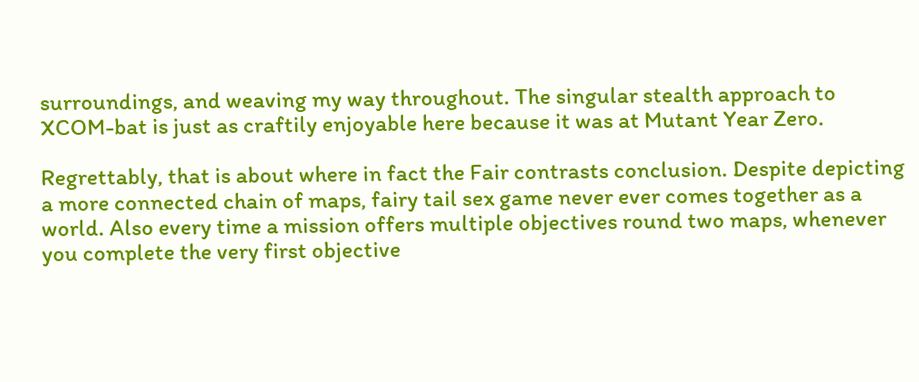surroundings, and weaving my way throughout. The singular stealth approach to XCOM-bat is just as craftily enjoyable here because it was at Mutant Year Zero.

Regrettably, that is about where in fact the Fair contrasts conclusion. Despite depicting a more connected chain of maps, fairy tail sex game never ever comes together as a world. Also every time a mission offers multiple objectives round two maps, whenever you complete the very first objective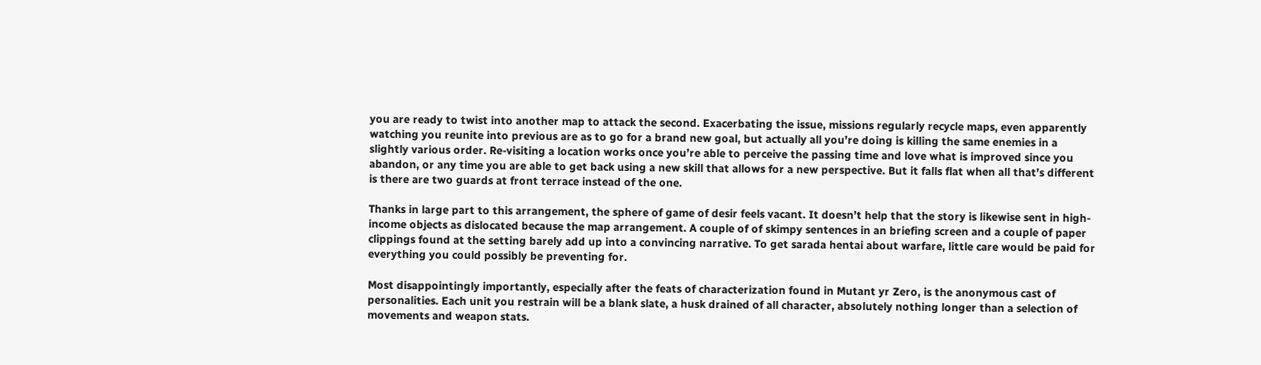you are ready to twist into another map to attack the second. Exacerbating the issue, missions regularly recycle maps, even apparently watching you reunite into previous are as to go for a brand new goal, but actually all you’re doing is killing the same enemies in a slightly various order. Re-visiting a location works once you’re able to perceive the passing time and love what is improved since you abandon, or any time you are able to get back using a new skill that allows for a new perspective. But it falls flat when all that’s different is there are two guards at front terrace instead of the one.

Thanks in large part to this arrangement, the sphere of game of desir feels vacant. It doesn’t help that the story is likewise sent in high-income objects as dislocated because the map arrangement. A couple of of skimpy sentences in an briefing screen and a couple of paper clippings found at the setting barely add up into a convincing narrative. To get sarada hentai about warfare, little care would be paid for everything you could possibly be preventing for.

Most disappointingly importantly, especially after the feats of characterization found in Mutant yr Zero, is the anonymous cast of personalities. Each unit you restrain will be a blank slate, a husk drained of all character, absolutely nothing longer than a selection of movements and weapon stats.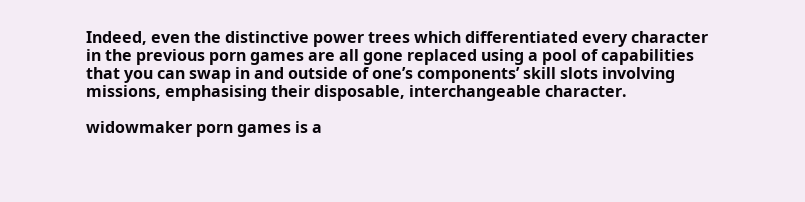Indeed, even the distinctive power trees which differentiated every character in the previous porn games are all gone replaced using a pool of capabilities that you can swap in and outside of one’s components’ skill slots involving missions, emphasising their disposable, interchangeable character.

widowmaker porn games is a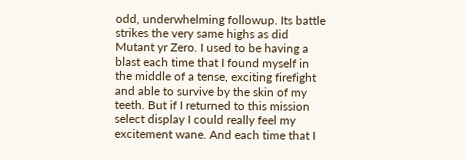odd, underwhelming followup. Its battle strikes the very same highs as did Mutant yr Zero. I used to be having a blast each time that I found myself in the middle of a tense, exciting firefight and able to survive by the skin of my teeth. But if I returned to this mission select display I could really feel my excitement wane. And each time that I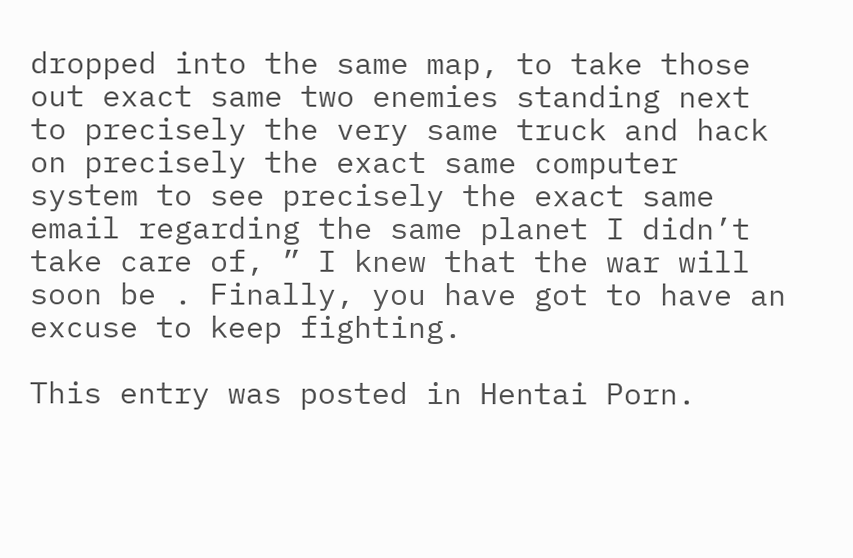dropped into the same map, to take those out exact same two enemies standing next to precisely the very same truck and hack on precisely the exact same computer system to see precisely the exact same email regarding the same planet I didn’t take care of, ” I knew that the war will soon be . Finally, you have got to have an excuse to keep fighting.

This entry was posted in Hentai Porn.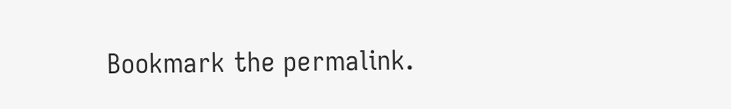Bookmark the permalink.